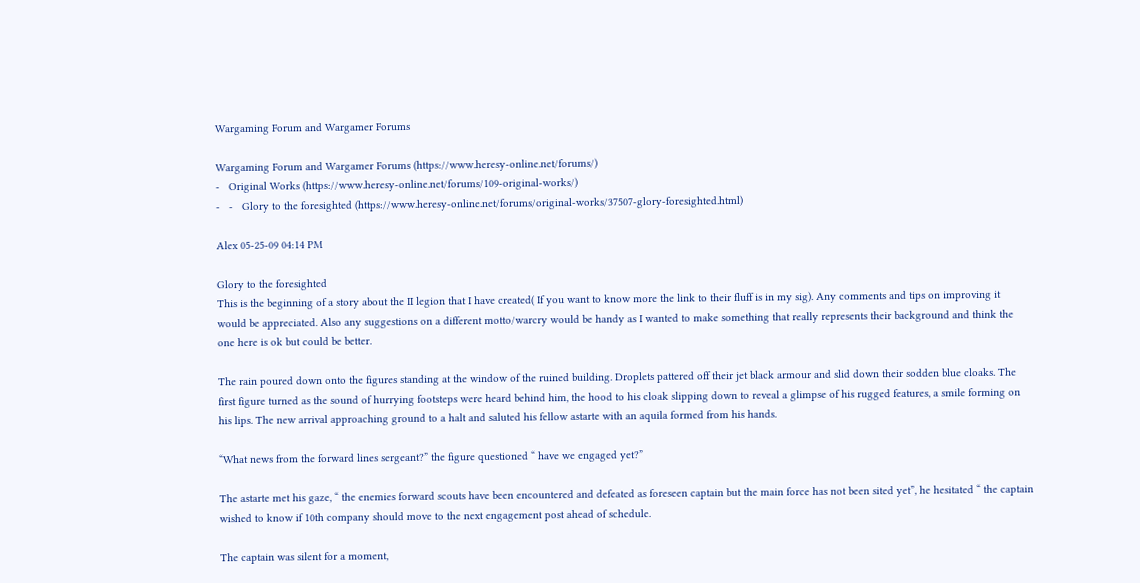Wargaming Forum and Wargamer Forums

Wargaming Forum and Wargamer Forums (https://www.heresy-online.net/forums/)
-   Original Works (https://www.heresy-online.net/forums/109-original-works/)
-   -   Glory to the foresighted (https://www.heresy-online.net/forums/original-works/37507-glory-foresighted.html)

Alex 05-25-09 04:14 PM

Glory to the foresighted
This is the beginning of a story about the II legion that I have created( If you want to know more the link to their fluff is in my sig). Any comments and tips on improving it would be appreciated. Also any suggestions on a different motto/warcry would be handy as I wanted to make something that really represents their background and think the one here is ok but could be better.

The rain poured down onto the figures standing at the window of the ruined building. Droplets pattered off their jet black armour and slid down their sodden blue cloaks. The first figure turned as the sound of hurrying footsteps were heard behind him, the hood to his cloak slipping down to reveal a glimpse of his rugged features, a smile forming on his lips. The new arrival approaching ground to a halt and saluted his fellow astarte with an aquila formed from his hands.

“What news from the forward lines sergeant?” the figure questioned “ have we engaged yet?”

The astarte met his gaze, “ the enemies forward scouts have been encountered and defeated as foreseen captain but the main force has not been sited yet”, he hesitated “ the captain wished to know if 10th company should move to the next engagement post ahead of schedule.

The captain was silent for a moment,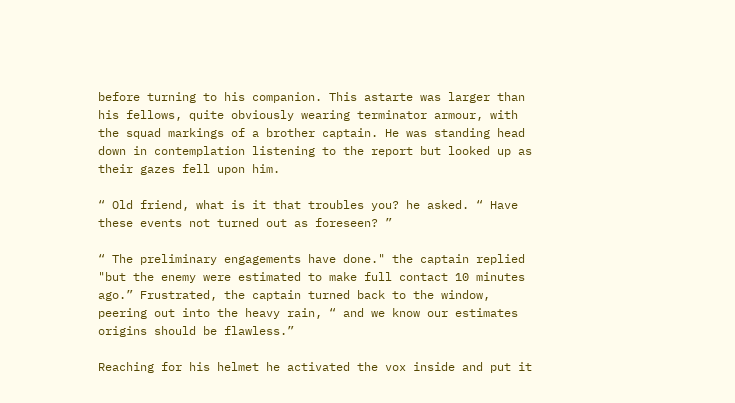before turning to his companion. This astarte was larger than his fellows, quite obviously wearing terminator armour, with the squad markings of a brother captain. He was standing head down in contemplation listening to the report but looked up as their gazes fell upon him.

“ Old friend, what is it that troubles you? he asked. “ Have these events not turned out as foreseen? ”

“ The preliminary engagements have done." the captain replied "but the enemy were estimated to make full contact 10 minutes ago.” Frustrated, the captain turned back to the window, peering out into the heavy rain, “ and we know our estimates origins should be flawless.”

Reaching for his helmet he activated the vox inside and put it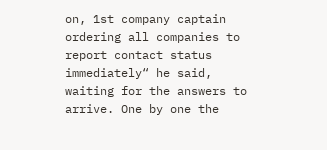on, 1st company captain ordering all companies to report contact status immediately“ he said, waiting for the answers to arrive. One by one the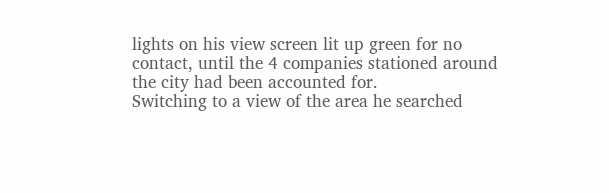lights on his view screen lit up green for no contact, until the 4 companies stationed around the city had been accounted for.
Switching to a view of the area he searched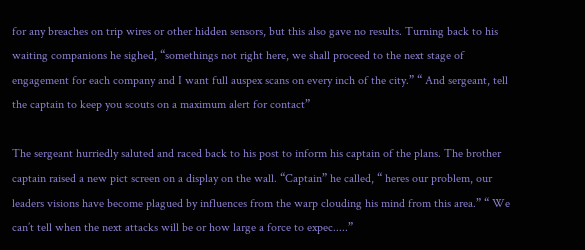for any breaches on trip wires or other hidden sensors, but this also gave no results. Turning back to his waiting companions he sighed, “somethings not right here, we shall proceed to the next stage of engagement for each company and I want full auspex scans on every inch of the city.” “ And sergeant, tell the captain to keep you scouts on a maximum alert for contact”

The sergeant hurriedly saluted and raced back to his post to inform his captain of the plans. The brother captain raised a new pict screen on a display on the wall. “Captain” he called, “ heres our problem, our leaders visions have become plagued by influences from the warp clouding his mind from this area.” “ We can’t tell when the next attacks will be or how large a force to expec.....”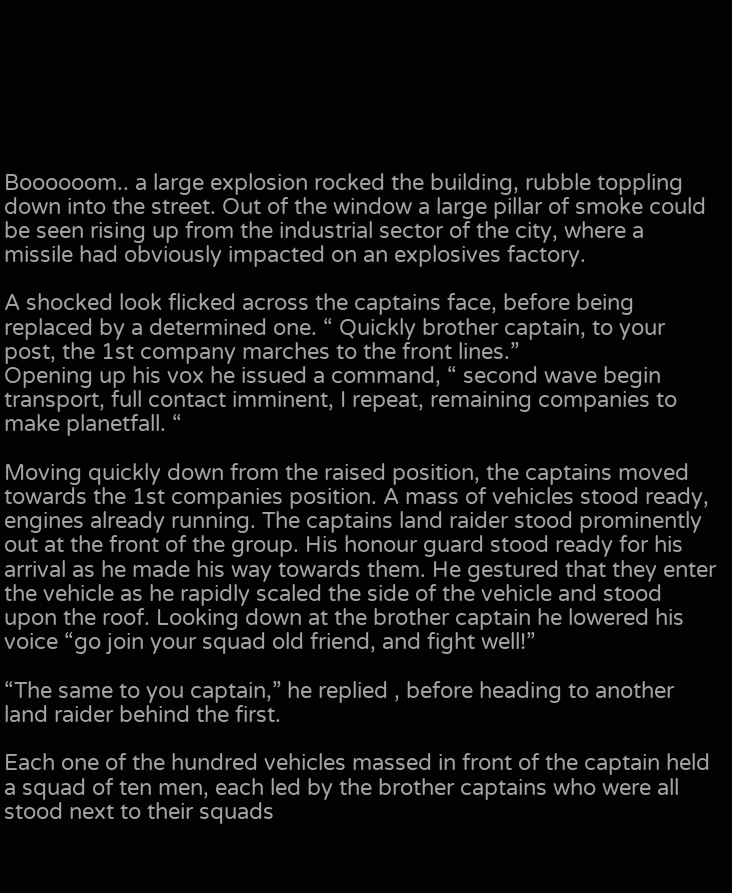Boooooom.. a large explosion rocked the building, rubble toppling down into the street. Out of the window a large pillar of smoke could be seen rising up from the industrial sector of the city, where a missile had obviously impacted on an explosives factory.

A shocked look flicked across the captains face, before being replaced by a determined one. “ Quickly brother captain, to your post, the 1st company marches to the front lines.”
Opening up his vox he issued a command, “ second wave begin transport, full contact imminent, I repeat, remaining companies to make planetfall. “

Moving quickly down from the raised position, the captains moved towards the 1st companies position. A mass of vehicles stood ready, engines already running. The captains land raider stood prominently out at the front of the group. His honour guard stood ready for his arrival as he made his way towards them. He gestured that they enter the vehicle as he rapidly scaled the side of the vehicle and stood upon the roof. Looking down at the brother captain he lowered his voice “go join your squad old friend, and fight well!”

“The same to you captain,” he replied , before heading to another land raider behind the first.

Each one of the hundred vehicles massed in front of the captain held a squad of ten men, each led by the brother captains who were all stood next to their squads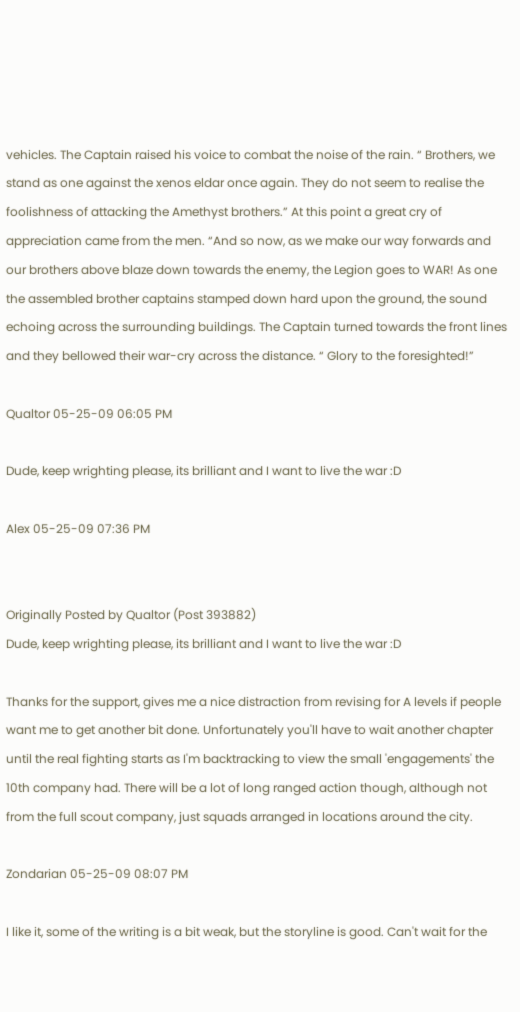vehicles. The Captain raised his voice to combat the noise of the rain. “ Brothers, we stand as one against the xenos eldar once again. They do not seem to realise the foolishness of attacking the Amethyst brothers.” At this point a great cry of appreciation came from the men. “And so now, as we make our way forwards and our brothers above blaze down towards the enemy, the Legion goes to WAR! As one the assembled brother captains stamped down hard upon the ground, the sound echoing across the surrounding buildings. The Captain turned towards the front lines and they bellowed their war-cry across the distance. “ Glory to the foresighted!”

Qualtor 05-25-09 06:05 PM

Dude, keep wrighting please, its brilliant and I want to live the war :D

Alex 05-25-09 07:36 PM


Originally Posted by Qualtor (Post 393882)
Dude, keep wrighting please, its brilliant and I want to live the war :D

Thanks for the support, gives me a nice distraction from revising for A levels if people want me to get another bit done. Unfortunately you'll have to wait another chapter until the real fighting starts as I'm backtracking to view the small 'engagements' the 10th company had. There will be a lot of long ranged action though, although not from the full scout company, just squads arranged in locations around the city.

Zondarian 05-25-09 08:07 PM

I like it, some of the writing is a bit weak, but the storyline is good. Can't wait for the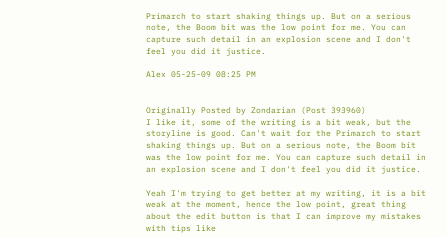Primarch to start shaking things up. But on a serious note, the Boom bit was the low point for me. You can capture such detail in an explosion scene and I don't feel you did it justice.

Alex 05-25-09 08:25 PM


Originally Posted by Zondarian (Post 393960)
I like it, some of the writing is a bit weak, but the storyline is good. Can't wait for the Primarch to start shaking things up. But on a serious note, the Boom bit was the low point for me. You can capture such detail in an explosion scene and I don't feel you did it justice.

Yeah I'm trying to get better at my writing, it is a bit weak at the moment, hence the low point, great thing about the edit button is that I can improve my mistakes with tips like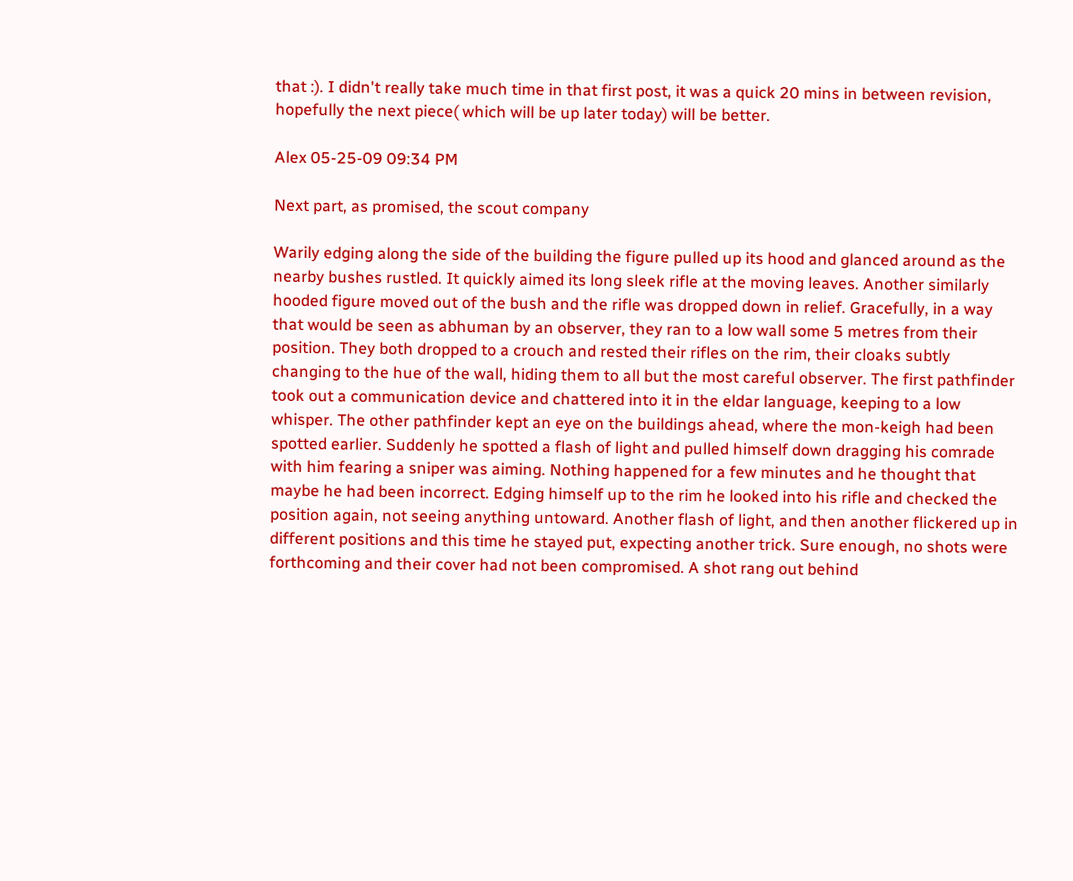that :). I didn't really take much time in that first post, it was a quick 20 mins in between revision, hopefully the next piece( which will be up later today) will be better.

Alex 05-25-09 09:34 PM

Next part, as promised, the scout company

Warily edging along the side of the building the figure pulled up its hood and glanced around as the nearby bushes rustled. It quickly aimed its long sleek rifle at the moving leaves. Another similarly hooded figure moved out of the bush and the rifle was dropped down in relief. Gracefully, in a way that would be seen as abhuman by an observer, they ran to a low wall some 5 metres from their position. They both dropped to a crouch and rested their rifles on the rim, their cloaks subtly changing to the hue of the wall, hiding them to all but the most careful observer. The first pathfinder took out a communication device and chattered into it in the eldar language, keeping to a low whisper. The other pathfinder kept an eye on the buildings ahead, where the mon-keigh had been spotted earlier. Suddenly he spotted a flash of light and pulled himself down dragging his comrade with him fearing a sniper was aiming. Nothing happened for a few minutes and he thought that maybe he had been incorrect. Edging himself up to the rim he looked into his rifle and checked the position again, not seeing anything untoward. Another flash of light, and then another flickered up in different positions and this time he stayed put, expecting another trick. Sure enough, no shots were forthcoming and their cover had not been compromised. A shot rang out behind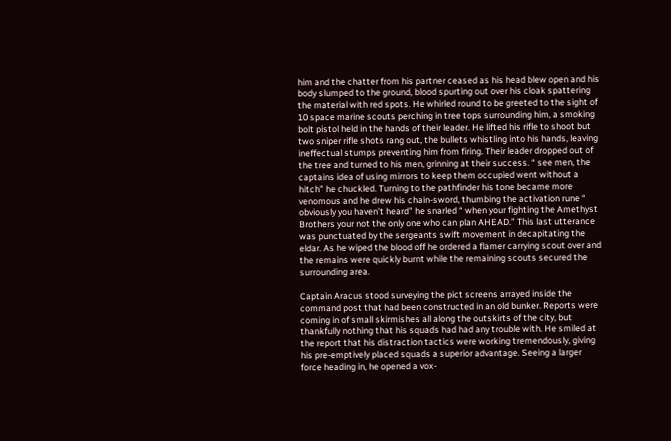him and the chatter from his partner ceased as his head blew open and his body slumped to the ground, blood spurting out over his cloak spattering the material with red spots. He whirled round to be greeted to the sight of 10 space marine scouts perching in tree tops surrounding him, a smoking bolt pistol held in the hands of their leader. He lifted his rifle to shoot but two sniper rifle shots rang out, the bullets whistling into his hands, leaving ineffectual stumps preventing him from firing. Their leader dropped out of the tree and turned to his men, grinning at their success. “ see men, the captains idea of using mirrors to keep them occupied went without a hitch” he chuckled. Turning to the pathfinder his tone became more venomous and he drew his chain-sword, thumbing the activation rune “ obviously you haven’t heard” he snarled “ when your fighting the Amethyst Brothers your not the only one who can plan AHEAD.” This last utterance was punctuated by the sergeants swift movement in decapitating the eldar. As he wiped the blood off he ordered a flamer carrying scout over and the remains were quickly burnt while the remaining scouts secured the surrounding area.

Captain Aracus stood surveying the pict screens arrayed inside the command post that had been constructed in an old bunker. Reports were coming in of small skirmishes all along the outskirts of the city, but thankfully nothing that his squads had had any trouble with. He smiled at the report that his distraction tactics were working tremendously, giving his pre-emptively placed squads a superior advantage. Seeing a larger force heading in, he opened a vox-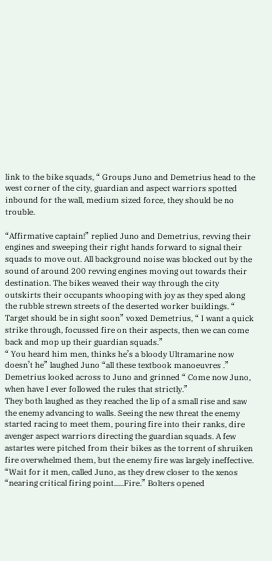link to the bike squads, “ Groups Juno and Demetrius head to the west corner of the city, guardian and aspect warriors spotted inbound for the wall, medium sized force, they should be no trouble.

“Affirmative captain!” replied Juno and Demetrius, revving their engines and sweeping their right hands forward to signal their squads to move out. All background noise was blocked out by the sound of around 200 revving engines moving out towards their destination. The bikes weaved their way through the city outskirts their occupants whooping with joy as they sped along the rubble strewn streets of the deserted worker buildings. “ Target should be in sight soon” voxed Demetrius, “ I want a quick strike through, focussed fire on their aspects, then we can come back and mop up their guardian squads.”
“ You heard him men, thinks he’s a bloody Ultramarine now doesn’t he” laughed Juno “all these textbook manoeuvres .”
Demetrius looked across to Juno and grinned “ Come now Juno, when have I ever followed the rules that strictly.”
They both laughed as they reached the lip of a small rise and saw the enemy advancing to walls. Seeing the new threat the enemy started racing to meet them, pouring fire into their ranks, dire avenger aspect warriors directing the guardian squads. A few astartes were pitched from their bikes as the torrent of shruiken fire overwhelmed them, but the enemy fire was largely ineffective. “Wait for it men, called Juno, as they drew closer to the xenos “nearing critical firing point.....Fire.” Bolters opened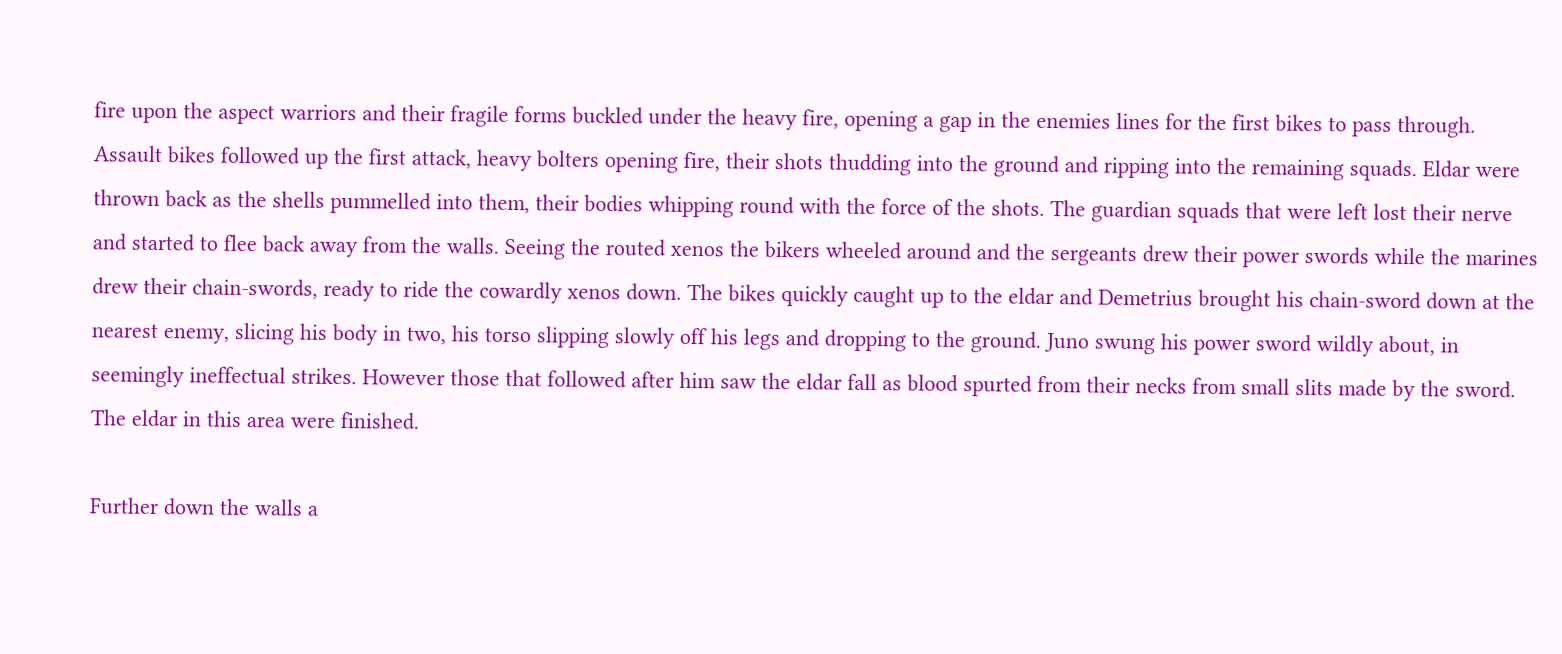fire upon the aspect warriors and their fragile forms buckled under the heavy fire, opening a gap in the enemies lines for the first bikes to pass through. Assault bikes followed up the first attack, heavy bolters opening fire, their shots thudding into the ground and ripping into the remaining squads. Eldar were thrown back as the shells pummelled into them, their bodies whipping round with the force of the shots. The guardian squads that were left lost their nerve and started to flee back away from the walls. Seeing the routed xenos the bikers wheeled around and the sergeants drew their power swords while the marines drew their chain-swords, ready to ride the cowardly xenos down. The bikes quickly caught up to the eldar and Demetrius brought his chain-sword down at the nearest enemy, slicing his body in two, his torso slipping slowly off his legs and dropping to the ground. Juno swung his power sword wildly about, in seemingly ineffectual strikes. However those that followed after him saw the eldar fall as blood spurted from their necks from small slits made by the sword. The eldar in this area were finished.

Further down the walls a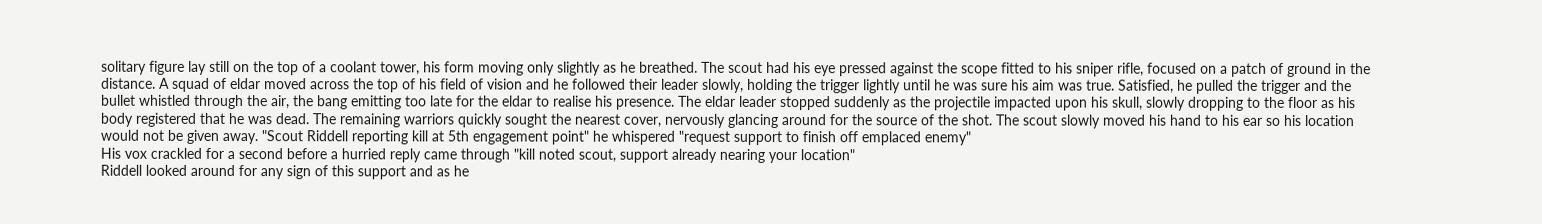solitary figure lay still on the top of a coolant tower, his form moving only slightly as he breathed. The scout had his eye pressed against the scope fitted to his sniper rifle, focused on a patch of ground in the distance. A squad of eldar moved across the top of his field of vision and he followed their leader slowly, holding the trigger lightly until he was sure his aim was true. Satisfied, he pulled the trigger and the bullet whistled through the air, the bang emitting too late for the eldar to realise his presence. The eldar leader stopped suddenly as the projectile impacted upon his skull, slowly dropping to the floor as his body registered that he was dead. The remaining warriors quickly sought the nearest cover, nervously glancing around for the source of the shot. The scout slowly moved his hand to his ear so his location would not be given away. "Scout Riddell reporting kill at 5th engagement point" he whispered "request support to finish off emplaced enemy"
His vox crackled for a second before a hurried reply came through "kill noted scout, support already nearing your location"
Riddell looked around for any sign of this support and as he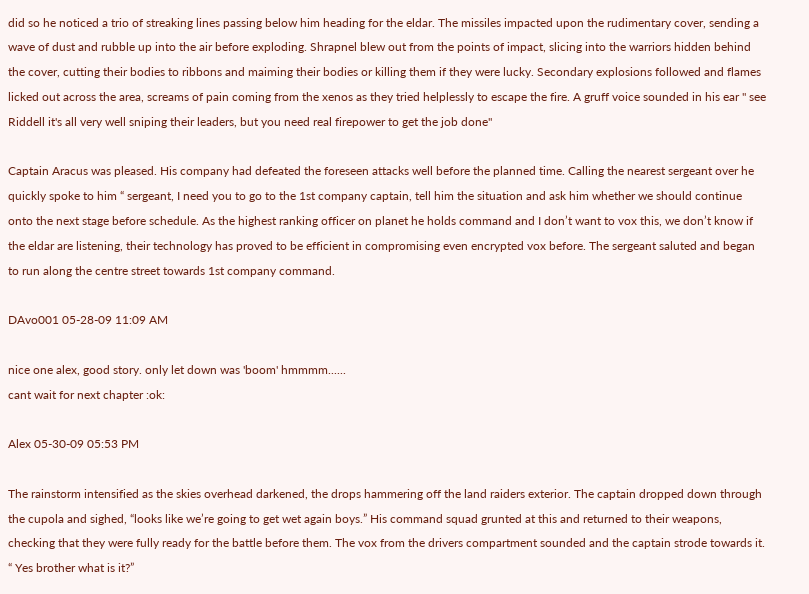did so he noticed a trio of streaking lines passing below him heading for the eldar. The missiles impacted upon the rudimentary cover, sending a wave of dust and rubble up into the air before exploding. Shrapnel blew out from the points of impact, slicing into the warriors hidden behind the cover, cutting their bodies to ribbons and maiming their bodies or killing them if they were lucky. Secondary explosions followed and flames licked out across the area, screams of pain coming from the xenos as they tried helplessly to escape the fire. A gruff voice sounded in his ear " see Riddell it's all very well sniping their leaders, but you need real firepower to get the job done"

Captain Aracus was pleased. His company had defeated the foreseen attacks well before the planned time. Calling the nearest sergeant over he quickly spoke to him “ sergeant, I need you to go to the 1st company captain, tell him the situation and ask him whether we should continue onto the next stage before schedule. As the highest ranking officer on planet he holds command and I don’t want to vox this, we don’t know if the eldar are listening, their technology has proved to be efficient in compromising even encrypted vox before. The sergeant saluted and began to run along the centre street towards 1st company command.

DAvo001 05-28-09 11:09 AM

nice one alex, good story. only let down was 'boom' hmmmm......
cant wait for next chapter :ok:

Alex 05-30-09 05:53 PM

The rainstorm intensified as the skies overhead darkened, the drops hammering off the land raiders exterior. The captain dropped down through the cupola and sighed, “looks like we’re going to get wet again boys.” His command squad grunted at this and returned to their weapons, checking that they were fully ready for the battle before them. The vox from the drivers compartment sounded and the captain strode towards it. “ Yes brother what is it?”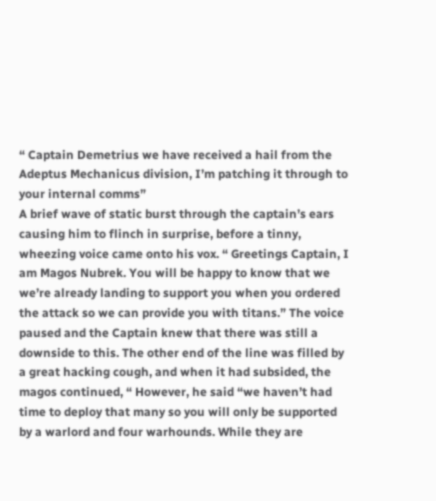“ Captain Demetrius we have received a hail from the Adeptus Mechanicus division, I’m patching it through to your internal comms”
A brief wave of static burst through the captain’s ears causing him to flinch in surprise, before a tinny, wheezing voice came onto his vox. “ Greetings Captain, I am Magos Nubrek. You will be happy to know that we we’re already landing to support you when you ordered the attack so we can provide you with titans.” The voice paused and the Captain knew that there was still a downside to this. The other end of the line was filled by a great hacking cough, and when it had subsided, the magos continued, “ However, he said “we haven’t had time to deploy that many so you will only be supported by a warlord and four warhounds. While they are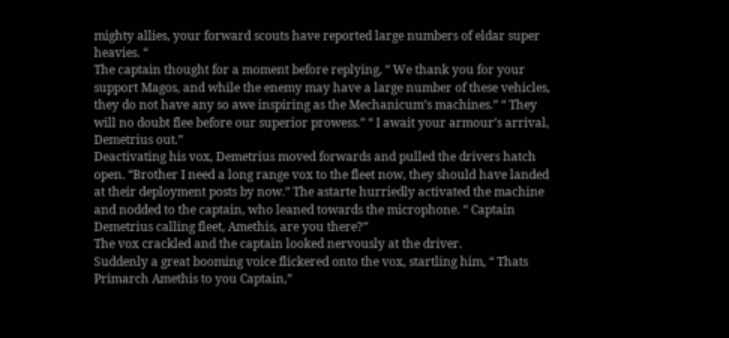mighty allies, your forward scouts have reported large numbers of eldar super heavies. “
The captain thought for a moment before replying, “ We thank you for your support Magos, and while the enemy may have a large number of these vehicles, they do not have any so awe inspiring as the Mechanicum’s machines.” “ They will no doubt flee before our superior prowess.” “ I await your armour’s arrival, Demetrius out.”
Deactivating his vox, Demetrius moved forwards and pulled the drivers hatch open. “Brother I need a long range vox to the fleet now, they should have landed at their deployment posts by now.” The astarte hurriedly activated the machine and nodded to the captain, who leaned towards the microphone. “ Captain Demetrius calling fleet, Amethis, are you there?”
The vox crackled and the captain looked nervously at the driver.
Suddenly a great booming voice flickered onto the vox, startling him, “ Thats Primarch Amethis to you Captain,”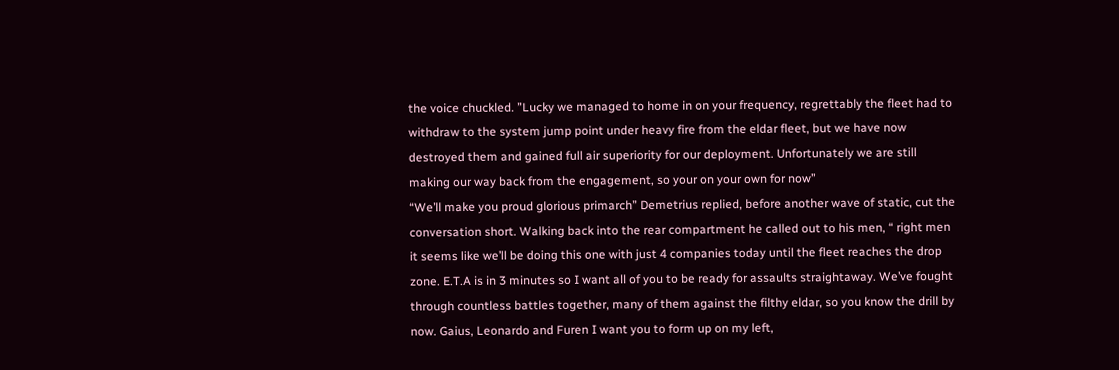the voice chuckled. ”Lucky we managed to home in on your frequency, regrettably the fleet had to withdraw to the system jump point under heavy fire from the eldar fleet, but we have now destroyed them and gained full air superiority for our deployment. Unfortunately we are still making our way back from the engagement, so your on your own for now”
“We’ll make you proud glorious primarch” Demetrius replied, before another wave of static, cut the conversation short. Walking back into the rear compartment he called out to his men, “ right men it seems like we’ll be doing this one with just 4 companies today until the fleet reaches the drop zone. E.T.A is in 3 minutes so I want all of you to be ready for assaults straightaway. We’ve fought through countless battles together, many of them against the filthy eldar, so you know the drill by now. Gaius, Leonardo and Furen I want you to form up on my left,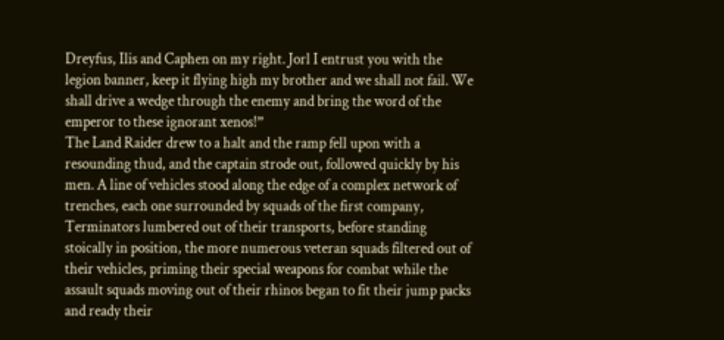Dreyfus, Ilis and Caphen on my right. Jorl I entrust you with the legion banner, keep it flying high my brother and we shall not fail. We shall drive a wedge through the enemy and bring the word of the emperor to these ignorant xenos!”
The Land Raider drew to a halt and the ramp fell upon with a resounding thud, and the captain strode out, followed quickly by his men. A line of vehicles stood along the edge of a complex network of trenches, each one surrounded by squads of the first company, Terminators lumbered out of their transports, before standing stoically in position, the more numerous veteran squads filtered out of their vehicles, priming their special weapons for combat while the assault squads moving out of their rhinos began to fit their jump packs and ready their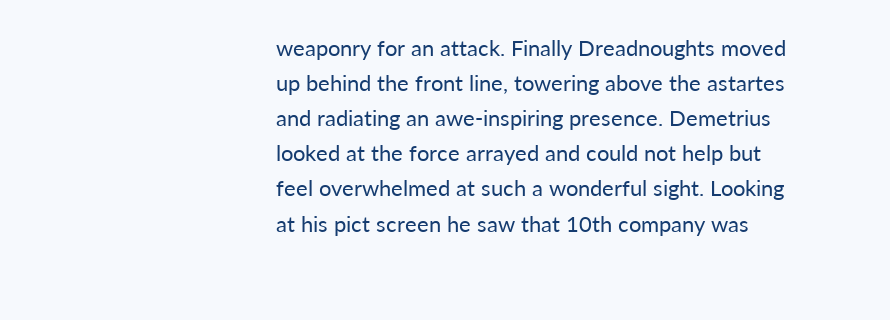weaponry for an attack. Finally Dreadnoughts moved up behind the front line, towering above the astartes and radiating an awe-inspiring presence. Demetrius looked at the force arrayed and could not help but feel overwhelmed at such a wonderful sight. Looking at his pict screen he saw that 10th company was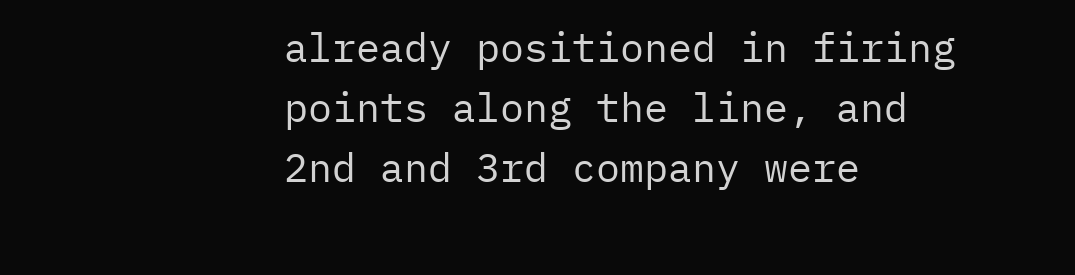already positioned in firing points along the line, and 2nd and 3rd company were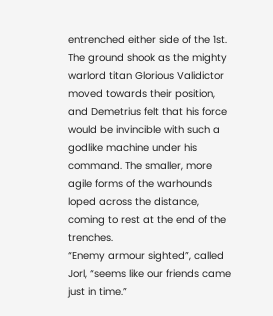entrenched either side of the 1st.
The ground shook as the mighty warlord titan Glorious Validictor moved towards their position, and Demetrius felt that his force would be invincible with such a godlike machine under his command. The smaller, more agile forms of the warhounds loped across the distance, coming to rest at the end of the trenches.
“Enemy armour sighted”, called Jorl, “seems like our friends came just in time.”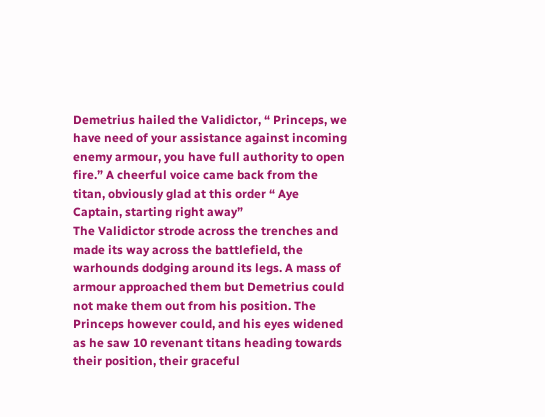Demetrius hailed the Validictor, “ Princeps, we have need of your assistance against incoming enemy armour, you have full authority to open fire.” A cheerful voice came back from the titan, obviously glad at this order “ Aye Captain, starting right away”
The Validictor strode across the trenches and made its way across the battlefield, the warhounds dodging around its legs. A mass of armour approached them but Demetrius could not make them out from his position. The Princeps however could, and his eyes widened as he saw 10 revenant titans heading towards their position, their graceful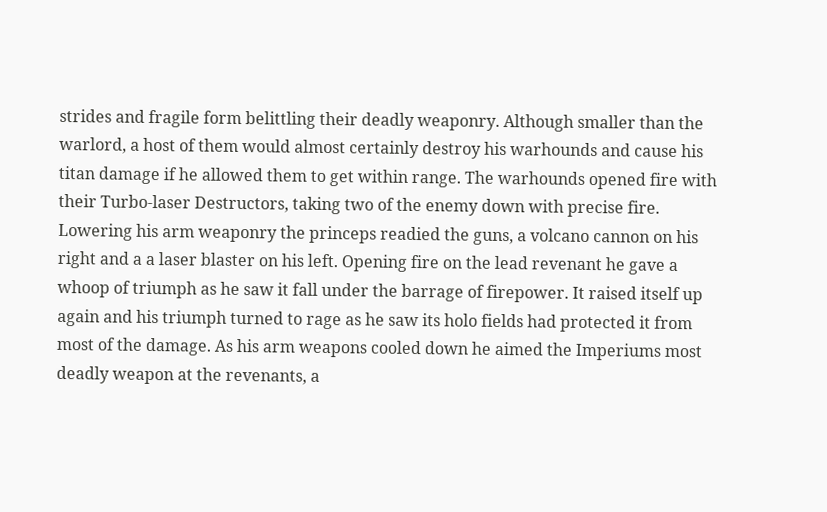strides and fragile form belittling their deadly weaponry. Although smaller than the warlord, a host of them would almost certainly destroy his warhounds and cause his titan damage if he allowed them to get within range. The warhounds opened fire with their Turbo-laser Destructors, taking two of the enemy down with precise fire. Lowering his arm weaponry the princeps readied the guns, a volcano cannon on his right and a a laser blaster on his left. Opening fire on the lead revenant he gave a whoop of triumph as he saw it fall under the barrage of firepower. It raised itself up again and his triumph turned to rage as he saw its holo fields had protected it from most of the damage. As his arm weapons cooled down he aimed the Imperiums most deadly weapon at the revenants, a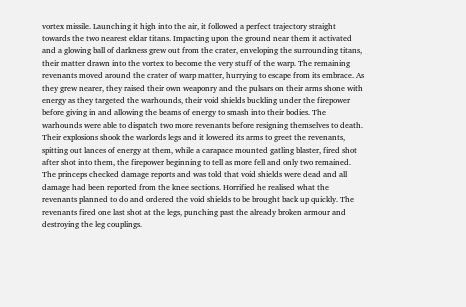vortex missile. Launching it high into the air, it followed a perfect trajectory straight towards the two nearest eldar titans. Impacting upon the ground near them it activated and a glowing ball of darkness grew out from the crater, enveloping the surrounding titans, their matter drawn into the vortex to become the very stuff of the warp. The remaining revenants moved around the crater of warp matter, hurrying to escape from its embrace. As they grew nearer, they raised their own weaponry and the pulsars on their arms shone with energy as they targeted the warhounds, their void shields buckling under the firepower before giving in and allowing the beams of energy to smash into their bodies. The warhounds were able to dispatch two more revenants before resigning themselves to death. Their explosions shook the warlords legs and it lowered its arms to greet the revenants, spitting out lances of energy at them, while a carapace mounted gatling blaster, fired shot after shot into them, the firepower beginning to tell as more fell and only two remained. The princeps checked damage reports and was told that void shields were dead and all damage had been reported from the knee sections. Horrified he realised what the revenants planned to do and ordered the void shields to be brought back up quickly. The revenants fired one last shot at the legs, punching past the already broken armour and destroying the leg couplings.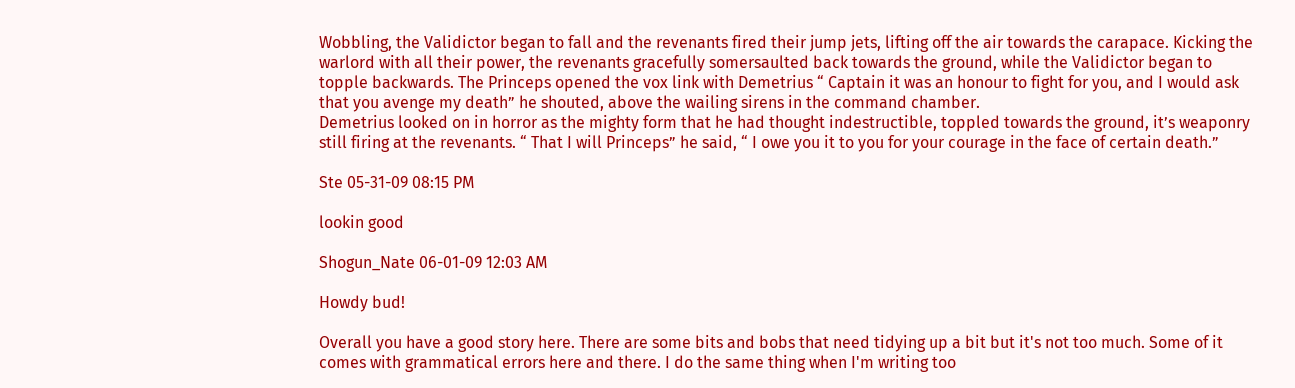Wobbling, the Validictor began to fall and the revenants fired their jump jets, lifting off the air towards the carapace. Kicking the warlord with all their power, the revenants gracefully somersaulted back towards the ground, while the Validictor began to topple backwards. The Princeps opened the vox link with Demetrius “ Captain it was an honour to fight for you, and I would ask that you avenge my death” he shouted, above the wailing sirens in the command chamber.
Demetrius looked on in horror as the mighty form that he had thought indestructible, toppled towards the ground, it’s weaponry still firing at the revenants. “ That I will Princeps” he said, “ I owe you it to you for your courage in the face of certain death.”

Ste 05-31-09 08:15 PM

lookin good

Shogun_Nate 06-01-09 12:03 AM

Howdy bud!

Overall you have a good story here. There are some bits and bobs that need tidying up a bit but it's not too much. Some of it comes with grammatical errors here and there. I do the same thing when I'm writing too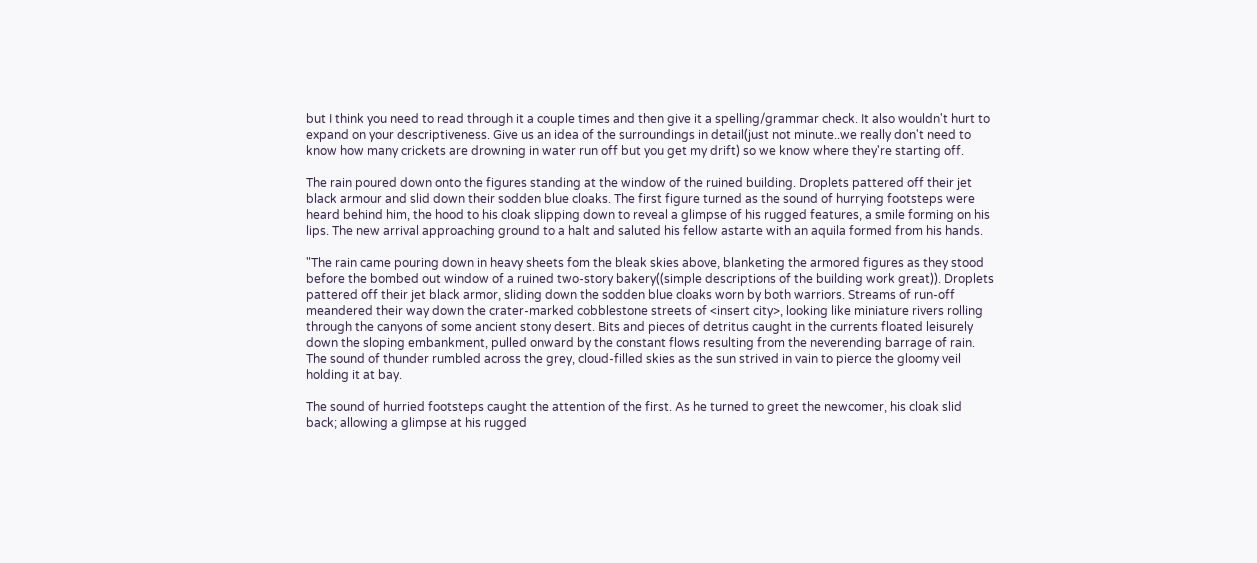but I think you need to read through it a couple times and then give it a spelling/grammar check. It also wouldn't hurt to expand on your descriptiveness. Give us an idea of the surroundings in detail(just not minute..we really don't need to know how many crickets are drowning in water run off but you get my drift) so we know where they're starting off.

The rain poured down onto the figures standing at the window of the ruined building. Droplets pattered off their jet black armour and slid down their sodden blue cloaks. The first figure turned as the sound of hurrying footsteps were heard behind him, the hood to his cloak slipping down to reveal a glimpse of his rugged features, a smile forming on his lips. The new arrival approaching ground to a halt and saluted his fellow astarte with an aquila formed from his hands.

"The rain came pouring down in heavy sheets fom the bleak skies above, blanketing the armored figures as they stood before the bombed out window of a ruined two-story bakery((simple descriptions of the building work great)). Droplets pattered off their jet black armor, sliding down the sodden blue cloaks worn by both warriors. Streams of run-off meandered their way down the crater-marked cobblestone streets of <insert city>, looking like miniature rivers rolling through the canyons of some ancient stony desert. Bits and pieces of detritus caught in the currents floated leisurely down the sloping embankment, pulled onward by the constant flows resulting from the neverending barrage of rain. The sound of thunder rumbled across the grey, cloud-filled skies as the sun strived in vain to pierce the gloomy veil holding it at bay.

The sound of hurried footsteps caught the attention of the first. As he turned to greet the newcomer, his cloak slid back; allowing a glimpse at his rugged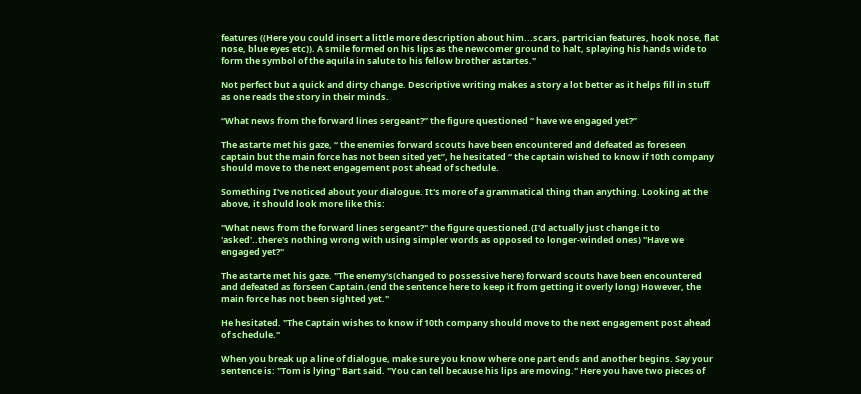features ((Here you could insert a little more description about him...scars, partrician features, hook nose, flat nose, blue eyes etc)). A smile formed on his lips as the newcomer ground to halt, splaying his hands wide to form the symbol of the aquila in salute to his fellow brother astartes."

Not perfect but a quick and dirty change. Descriptive writing makes a story a lot better as it helps fill in stuff as one reads the story in their minds.

“What news from the forward lines sergeant?” the figure questioned “ have we engaged yet?”

The astarte met his gaze, “ the enemies forward scouts have been encountered and defeated as foreseen captain but the main force has not been sited yet”, he hesitated “ the captain wished to know if 10th company should move to the next engagement post ahead of schedule.

Something I've noticed about your dialogue. It's more of a grammatical thing than anything. Looking at the above, it should look more like this:

"What news from the forward lines sergeant?" the figure questioned.(I'd actually just change it to 'asked'..there's nothing wrong with using simpler words as opposed to longer-winded ones) "Have we engaged yet?"

The astarte met his gaze. "The enemy's(changed to possessive here) forward scouts have been encountered and defeated as forseen Captain.(end the sentence here to keep it from getting it overly long) However, the main force has not been sighted yet."

He hesitated. "The Captain wishes to know if 10th company should move to the next engagement post ahead of schedule."

When you break up a line of dialogue, make sure you know where one part ends and another begins. Say your sentence is: "Tom is lying" Bart said. "You can tell because his lips are moving." Here you have two pieces of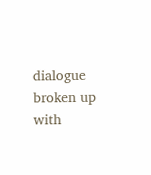dialogue broken up with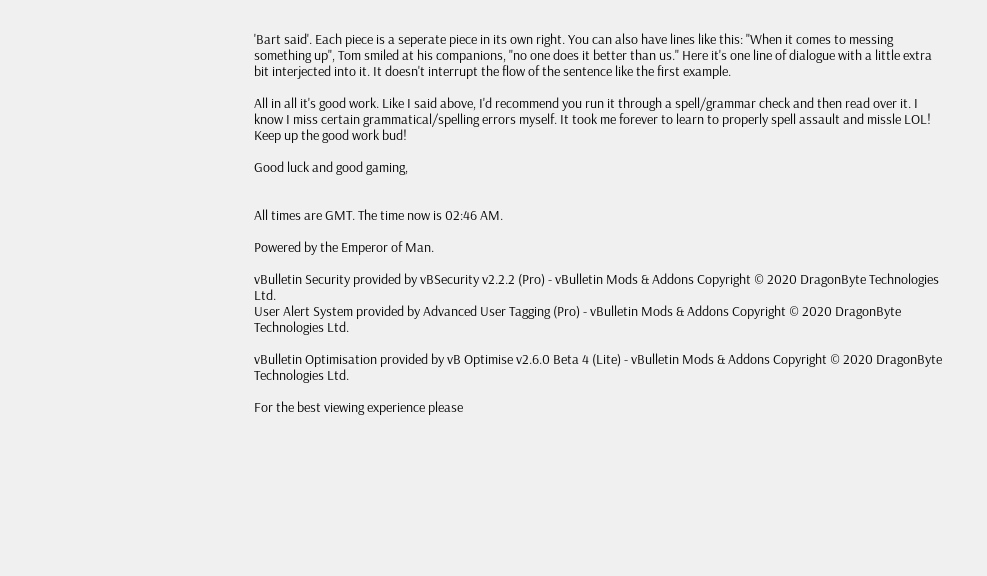'Bart said'. Each piece is a seperate piece in its own right. You can also have lines like this: "When it comes to messing something up", Tom smiled at his companions, "no one does it better than us." Here it's one line of dialogue with a little extra bit interjected into it. It doesn't interrupt the flow of the sentence like the first example.

All in all it's good work. Like I said above, I'd recommend you run it through a spell/grammar check and then read over it. I know I miss certain grammatical/spelling errors myself. It took me forever to learn to properly spell assault and missle LOL! Keep up the good work bud!

Good luck and good gaming,


All times are GMT. The time now is 02:46 AM.

Powered by the Emperor of Man.

vBulletin Security provided by vBSecurity v2.2.2 (Pro) - vBulletin Mods & Addons Copyright © 2020 DragonByte Technologies Ltd.
User Alert System provided by Advanced User Tagging (Pro) - vBulletin Mods & Addons Copyright © 2020 DragonByte Technologies Ltd.

vBulletin Optimisation provided by vB Optimise v2.6.0 Beta 4 (Lite) - vBulletin Mods & Addons Copyright © 2020 DragonByte Technologies Ltd.

For the best viewing experience please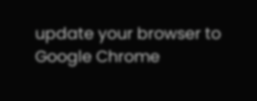update your browser to Google Chrome